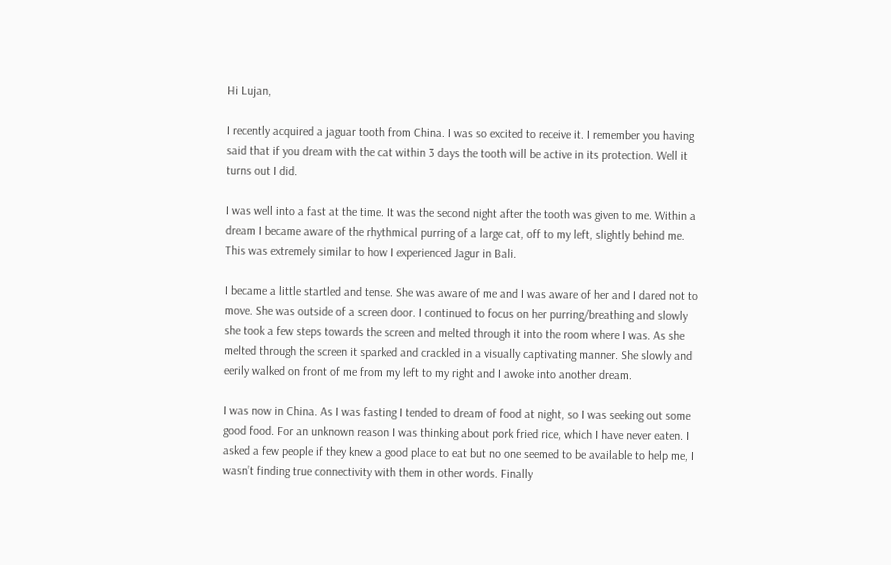Hi Lujan,

I recently acquired a jaguar tooth from China. I was so excited to receive it. I remember you having said that if you dream with the cat within 3 days the tooth will be active in its protection. Well it turns out I did.

I was well into a fast at the time. It was the second night after the tooth was given to me. Within a dream I became aware of the rhythmical purring of a large cat, off to my left, slightly behind me. This was extremely similar to how I experienced Jagur in Bali.

I became a little startled and tense. She was aware of me and I was aware of her and I dared not to move. She was outside of a screen door. I continued to focus on her purring/breathing and slowly she took a few steps towards the screen and melted through it into the room where I was. As she melted through the screen it sparked and crackled in a visually captivating manner. She slowly and eerily walked on front of me from my left to my right and I awoke into another dream.

I was now in China. As I was fasting I tended to dream of food at night, so I was seeking out some good food. For an unknown reason I was thinking about pork fried rice, which I have never eaten. I asked a few people if they knew a good place to eat but no one seemed to be available to help me, I wasn’t finding true connectivity with them in other words. Finally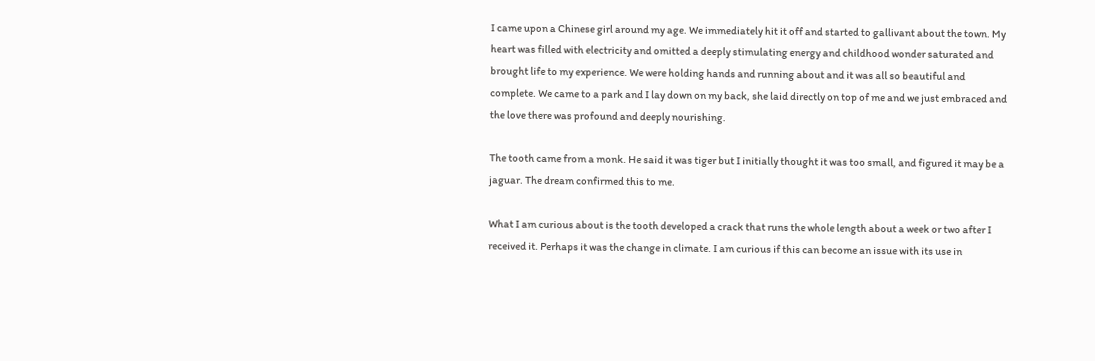I came upon a Chinese girl around my age. We immediately hit it off and started to gallivant about the town. My heart was filled with electricity and omitted a deeply stimulating energy and childhood wonder saturated and brought life to my experience. We were holding hands and running about and it was all so beautiful and complete. We came to a park and I lay down on my back, she laid directly on top of me and we just embraced and the love there was profound and deeply nourishing.

The tooth came from a monk. He said it was tiger but I initially thought it was too small, and figured it may be a jaguar. The dream confirmed this to me.

What I am curious about is the tooth developed a crack that runs the whole length about a week or two after I received it. Perhaps it was the change in climate. I am curious if this can become an issue with its use in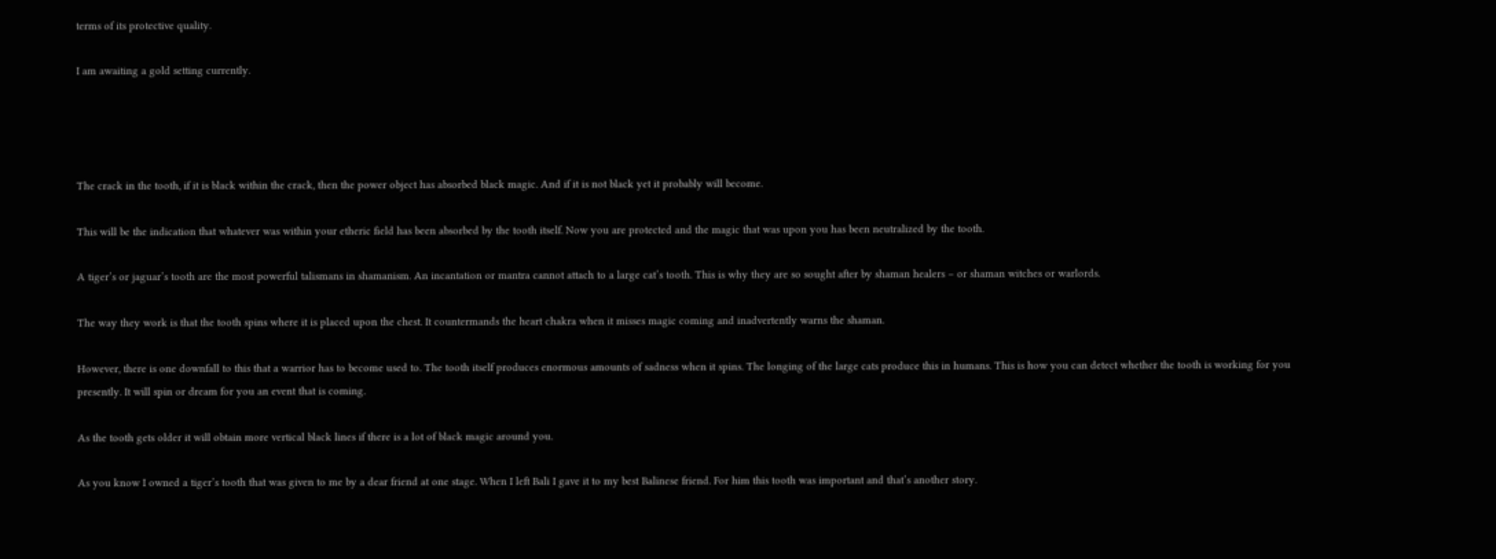terms of its protective quality.

I am awaiting a gold setting currently.




The crack in the tooth, if it is black within the crack, then the power object has absorbed black magic. And if it is not black yet it probably will become.

This will be the indication that whatever was within your etheric field has been absorbed by the tooth itself. Now you are protected and the magic that was upon you has been neutralized by the tooth.

A tiger’s or jaguar’s tooth are the most powerful talismans in shamanism. An incantation or mantra cannot attach to a large cat’s tooth. This is why they are so sought after by shaman healers – or shaman witches or warlords.

The way they work is that the tooth spins where it is placed upon the chest. It countermands the heart chakra when it misses magic coming and inadvertently warns the shaman.

However, there is one downfall to this that a warrior has to become used to. The tooth itself produces enormous amounts of sadness when it spins. The longing of the large cats produce this in humans. This is how you can detect whether the tooth is working for you presently. It will spin or dream for you an event that is coming.

As the tooth gets older it will obtain more vertical black lines if there is a lot of black magic around you.

As you know I owned a tiger’s tooth that was given to me by a dear friend at one stage. When I left Bali I gave it to my best Balinese friend. For him this tooth was important and that’s another story.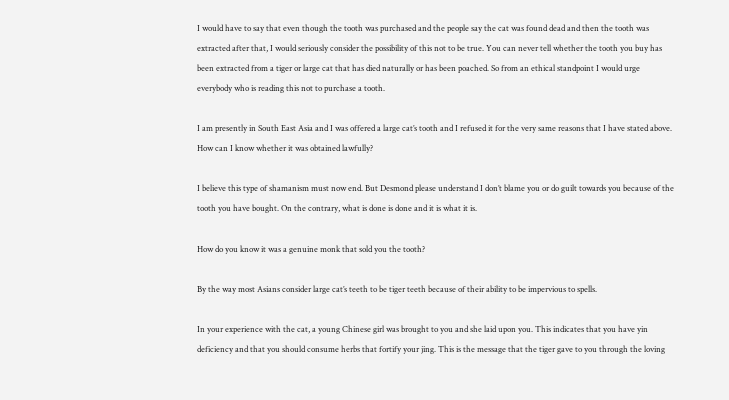I would have to say that even though the tooth was purchased and the people say the cat was found dead and then the tooth was extracted after that, I would seriously consider the possibility of this not to be true. You can never tell whether the tooth you buy has been extracted from a tiger or large cat that has died naturally or has been poached. So from an ethical standpoint I would urge everybody who is reading this not to purchase a tooth.

I am presently in South East Asia and I was offered a large cat’s tooth and I refused it for the very same reasons that I have stated above. How can I know whether it was obtained lawfully?

I believe this type of shamanism must now end. But Desmond please understand I don’t blame you or do guilt towards you because of the tooth you have bought. On the contrary, what is done is done and it is what it is.

How do you know it was a genuine monk that sold you the tooth?

By the way most Asians consider large cat’s teeth to be tiger teeth because of their ability to be impervious to spells.

In your experience with the cat, a young Chinese girl was brought to you and she laid upon you. This indicates that you have yin deficiency and that you should consume herbs that fortify your jing. This is the message that the tiger gave to you through the loving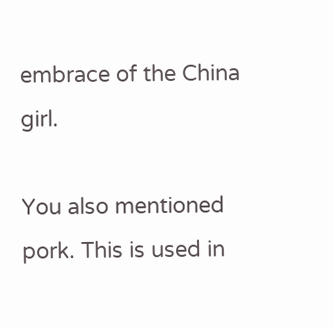embrace of the China girl.

You also mentioned pork. This is used in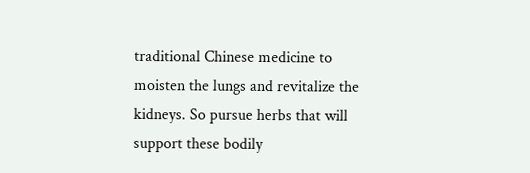traditional Chinese medicine to moisten the lungs and revitalize the kidneys. So pursue herbs that will support these bodily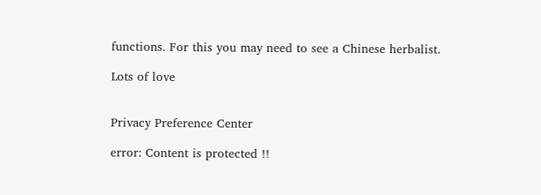functions. For this you may need to see a Chinese herbalist.

Lots of love


Privacy Preference Center

error: Content is protected !!